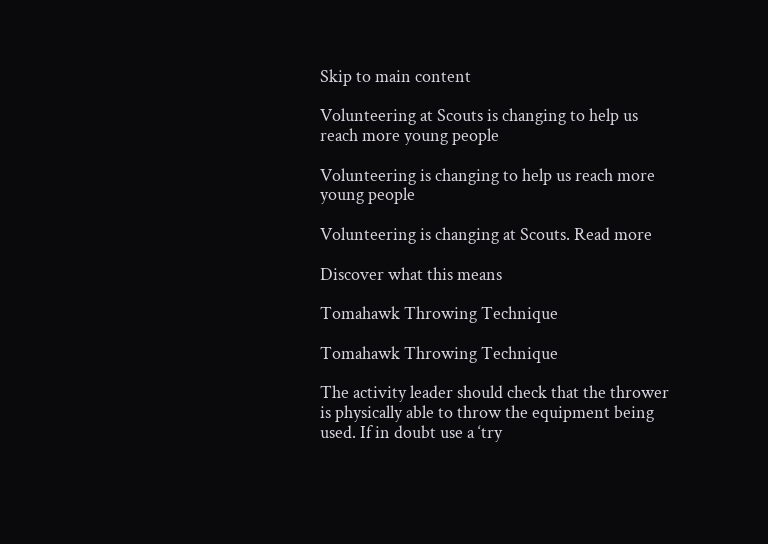Skip to main content

Volunteering at Scouts is changing to help us reach more young people

Volunteering is changing to help us reach more young people

Volunteering is changing at Scouts. Read more

Discover what this means

Tomahawk Throwing Technique

Tomahawk Throwing Technique

The activity leader should check that the thrower is physically able to throw the equipment being used. If in doubt use a ‘try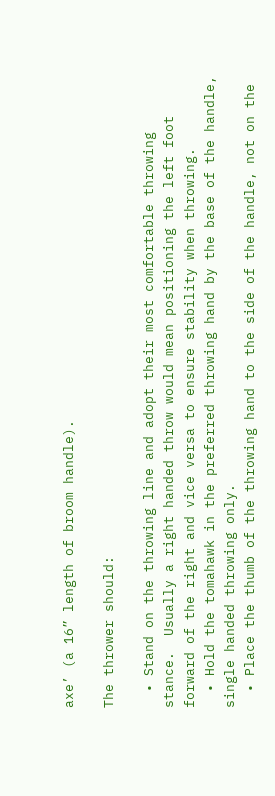axe’ (a 16” length of broom handle).

The thrower should:

  • Stand on the throwing line and adopt their most comfortable throwing stance.  Usually a right handed throw would mean positioning the left foot forward of the right and vice versa to ensure stability when throwing.
  • Hold the tomahawk in the preferred throwing hand by the base of the handle, single handed throwing only.
  • Place the thumb of the throwing hand to the side of the handle, not on the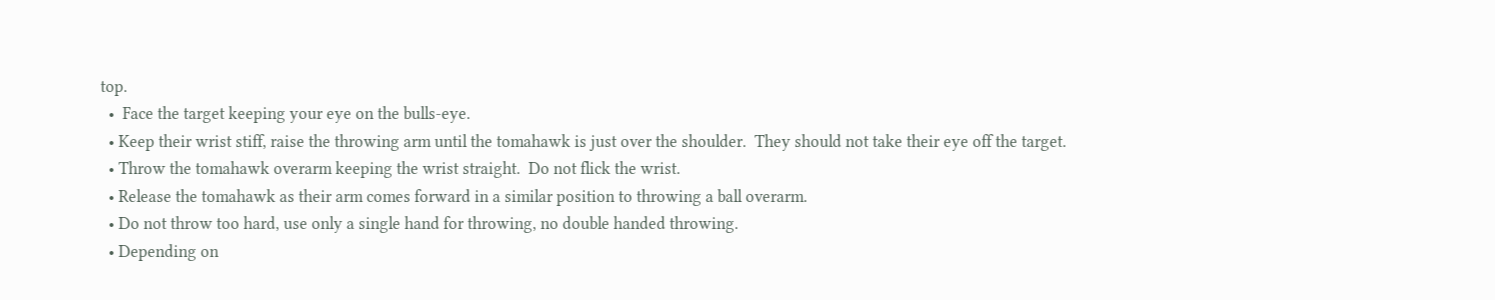top.
  •  Face the target keeping your eye on the bulls-eye.
  • Keep their wrist stiff, raise the throwing arm until the tomahawk is just over the shoulder.  They should not take their eye off the target.
  • Throw the tomahawk overarm keeping the wrist straight.  Do not flick the wrist.
  • Release the tomahawk as their arm comes forward in a similar position to throwing a ball overarm.
  • Do not throw too hard, use only a single hand for throwing, no double handed throwing.
  • Depending on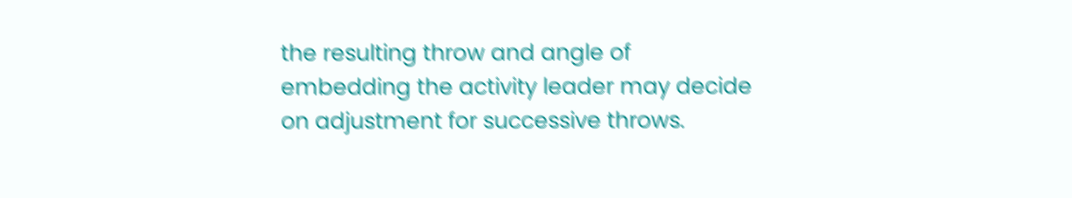the resulting throw and angle of embedding the activity leader may decide on adjustment for successive throws.